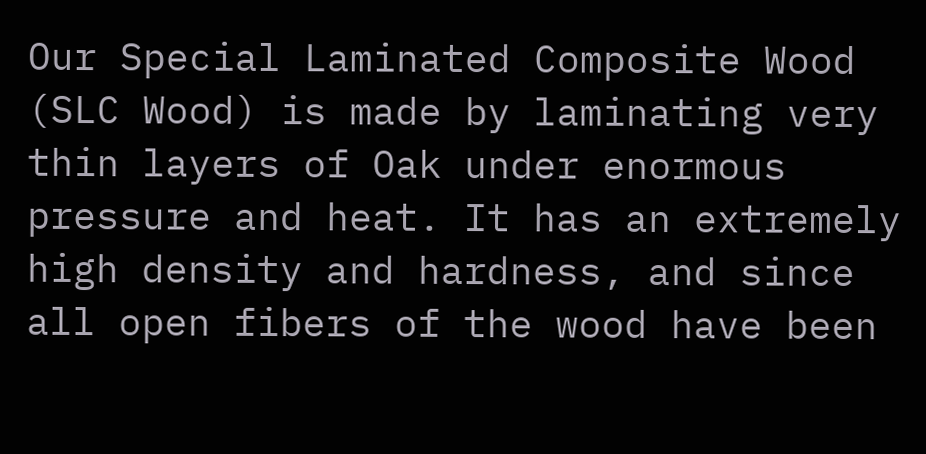Our Special Laminated Composite Wood (SLC Wood) is made by laminating very thin layers of Oak under enormous pressure and heat. It has an extremely high density and hardness, and since all open fibers of the wood have been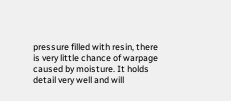pressure filled with resin, there is very little chance of warpage caused by moisture. It holds detail very well and will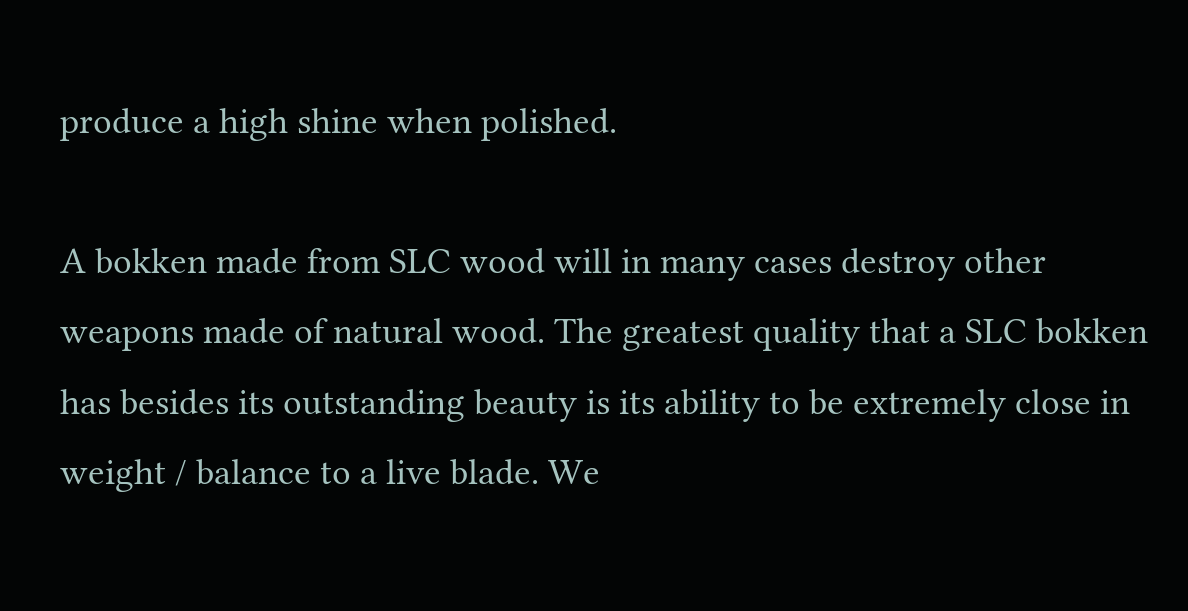produce a high shine when polished.

A bokken made from SLC wood will in many cases destroy other weapons made of natural wood. The greatest quality that a SLC bokken has besides its outstanding beauty is its ability to be extremely close in weight / balance to a live blade. We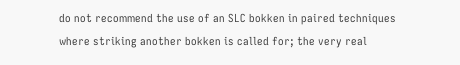do not recommend the use of an SLC bokken in paired techniques where striking another bokken is called for; the very real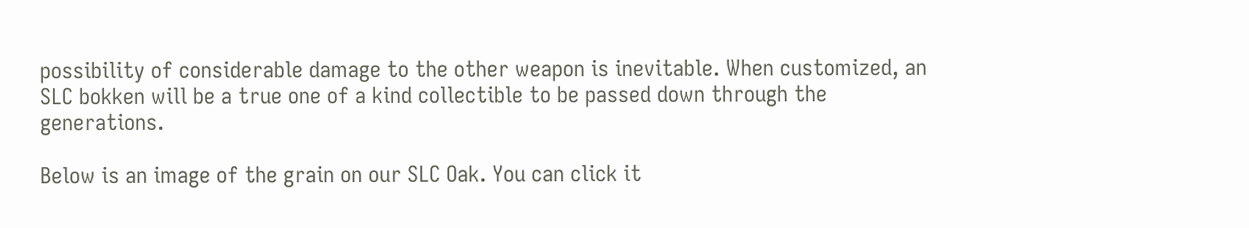possibility of considerable damage to the other weapon is inevitable. When customized, an SLC bokken will be a true one of a kind collectible to be passed down through the generations.

Below is an image of the grain on our SLC Oak. You can click it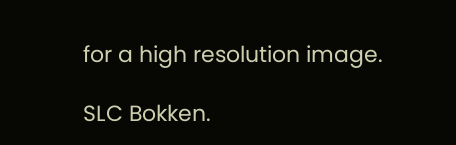for a high resolution image.

SLC Bokken.